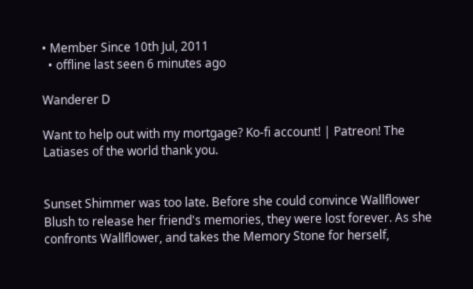• Member Since 10th Jul, 2011
  • offline last seen 6 minutes ago

Wanderer D

Want to help out with my mortgage? Ko-fi account! | Patreon! The Latiases of the world thank you.


Sunset Shimmer was too late. Before she could convince Wallflower Blush to release her friend's memories, they were lost forever. As she confronts Wallflower, and takes the Memory Stone for herself,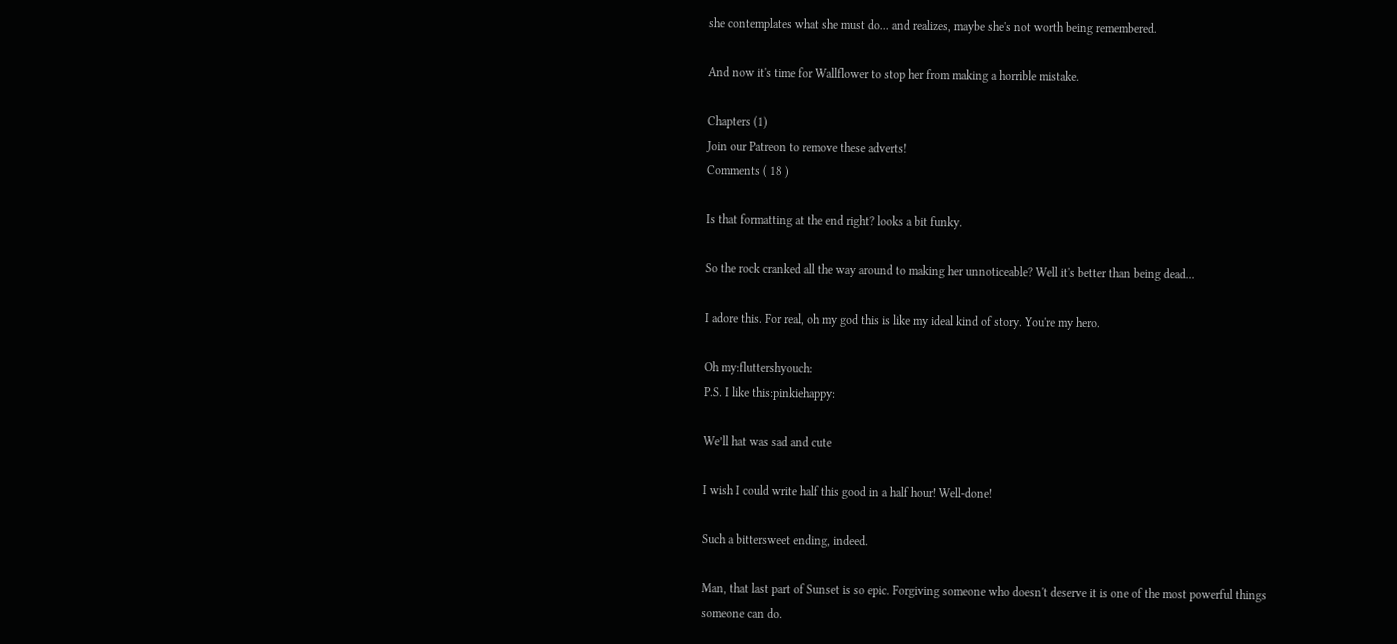she contemplates what she must do... and realizes, maybe she's not worth being remembered.

And now it's time for Wallflower to stop her from making a horrible mistake.

Chapters (1)
Join our Patreon to remove these adverts!
Comments ( 18 )

Is that formatting at the end right? looks a bit funky.

So the rock cranked all the way around to making her unnoticeable? Well it's better than being dead...

I adore this. For real, oh my god this is like my ideal kind of story. You're my hero.

Oh my:fluttershyouch:
P.S. I like this:pinkiehappy:

We’ll hat was sad and cute

I wish I could write half this good in a half hour! Well-done!

Such a bittersweet ending, indeed.

Man, that last part of Sunset is so epic. Forgiving someone who doesn't deserve it is one of the most powerful things someone can do.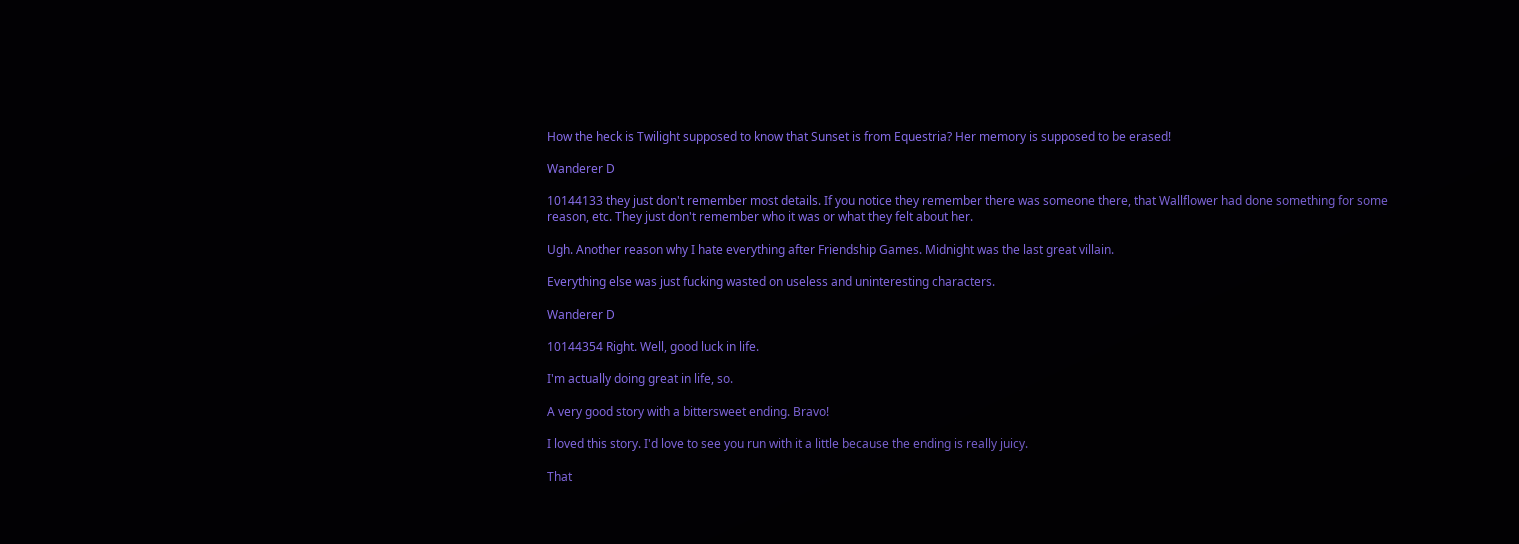How the heck is Twilight supposed to know that Sunset is from Equestria? Her memory is supposed to be erased!

Wanderer D

10144133 they just don't remember most details. If you notice they remember there was someone there, that Wallflower had done something for some reason, etc. They just don't remember who it was or what they felt about her.

Ugh. Another reason why I hate everything after Friendship Games. Midnight was the last great villain.

Everything else was just fucking wasted on useless and uninteresting characters.

Wanderer D

10144354 Right. Well, good luck in life.

I'm actually doing great in life, so.

A very good story with a bittersweet ending. Bravo!

I loved this story. I'd love to see you run with it a little because the ending is really juicy.

That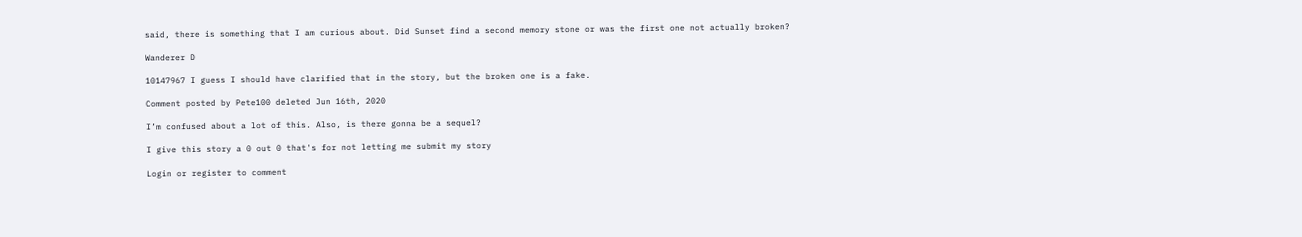said, there is something that I am curious about. Did Sunset find a second memory stone or was the first one not actually broken?

Wanderer D

10147967 I guess I should have clarified that in the story, but the broken one is a fake.

Comment posted by Pete100 deleted Jun 16th, 2020

I’m confused about a lot of this. Also, is there gonna be a sequel?

I give this story a 0 out 0 that's for not letting me submit my story

Login or register to comment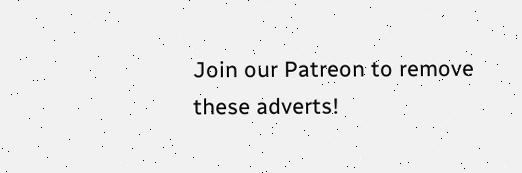Join our Patreon to remove these adverts!